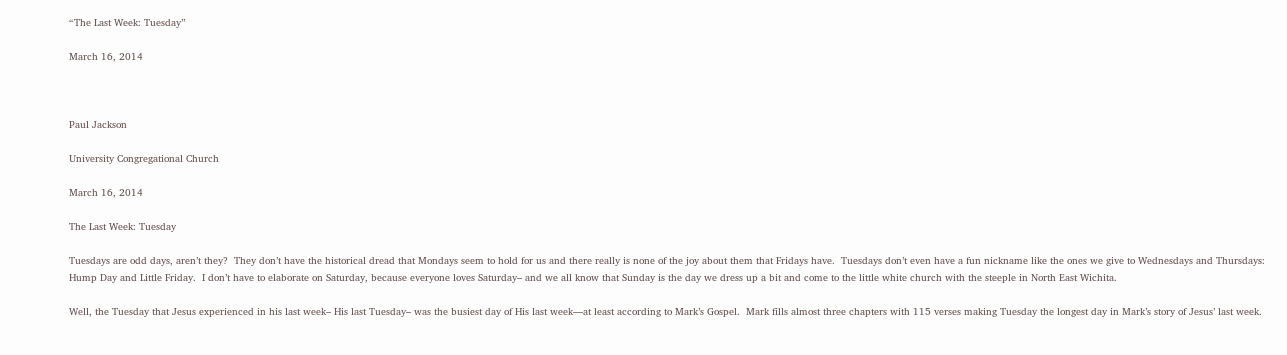“The Last Week: Tuesday”

March 16, 2014



Paul Jackson

University Congregational Church

March 16, 2014

The Last Week: Tuesday

Tuesdays are odd days, aren’t they?  They don’t have the historical dread that Mondays seem to hold for us and there really is none of the joy about them that Fridays have.  Tuesdays don’t even have a fun nickname like the ones we give to Wednesdays and Thursdays: Hump Day and Little Friday.  I don’t have to elaborate on Saturday, because everyone loves Saturday– and we all know that Sunday is the day we dress up a bit and come to the little white church with the steeple in North East Wichita.

Well, the Tuesday that Jesus experienced in his last week– His last Tuesday– was the busiest day of His last week—at least according to Mark’s Gospel.  Mark fills almost three chapters with 115 verses making Tuesday the longest day in Mark’s story of Jesus’ last week.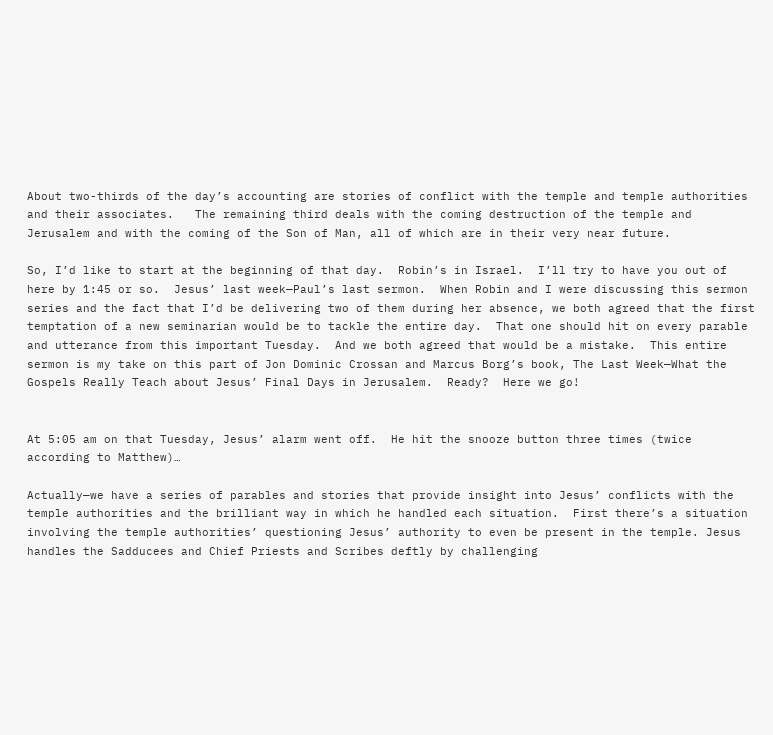About two-thirds of the day’s accounting are stories of conflict with the temple and temple authorities and their associates.   The remaining third deals with the coming destruction of the temple and Jerusalem and with the coming of the Son of Man, all of which are in their very near future.

So, I’d like to start at the beginning of that day.  Robin’s in Israel.  I’ll try to have you out of here by 1:45 or so.  Jesus’ last week—Paul’s last sermon.  When Robin and I were discussing this sermon series and the fact that I’d be delivering two of them during her absence, we both agreed that the first temptation of a new seminarian would be to tackle the entire day.  That one should hit on every parable and utterance from this important Tuesday.  And we both agreed that would be a mistake.  This entire sermon is my take on this part of Jon Dominic Crossan and Marcus Borg’s book, The Last Week—What the Gospels Really Teach about Jesus’ Final Days in Jerusalem.  Ready?  Here we go!


At 5:05 am on that Tuesday, Jesus’ alarm went off.  He hit the snooze button three times (twice according to Matthew)…

Actually—we have a series of parables and stories that provide insight into Jesus’ conflicts with the temple authorities and the brilliant way in which he handled each situation.  First there’s a situation involving the temple authorities’ questioning Jesus’ authority to even be present in the temple. Jesus handles the Sadducees and Chief Priests and Scribes deftly by challenging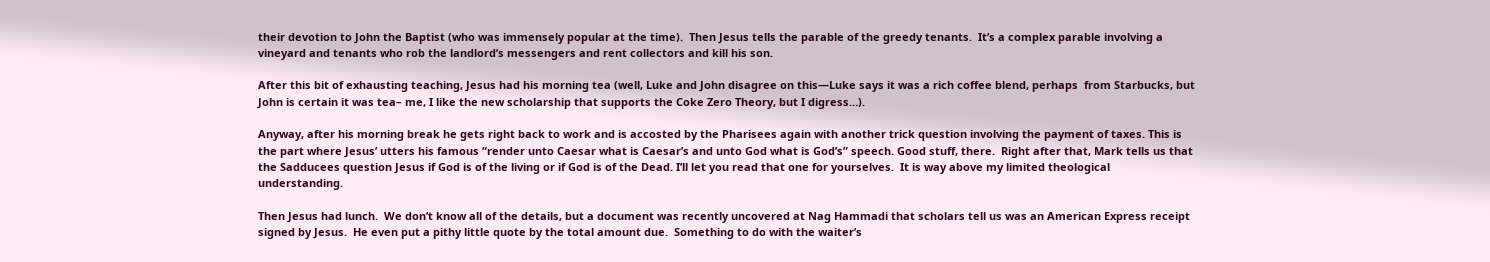their devotion to John the Baptist (who was immensely popular at the time).  Then Jesus tells the parable of the greedy tenants.  It’s a complex parable involving a vineyard and tenants who rob the landlord’s messengers and rent collectors and kill his son.

After this bit of exhausting teaching, Jesus had his morning tea (well, Luke and John disagree on this—Luke says it was a rich coffee blend, perhaps  from Starbucks, but John is certain it was tea– me, I like the new scholarship that supports the Coke Zero Theory, but I digress…).

Anyway, after his morning break he gets right back to work and is accosted by the Pharisees again with another trick question involving the payment of taxes. This is the part where Jesus’ utters his famous “render unto Caesar what is Caesar’s and unto God what is God’s” speech. Good stuff, there.  Right after that, Mark tells us that the Sadducees question Jesus if God is of the living or if God is of the Dead. I’ll let you read that one for yourselves.  It is way above my limited theological understanding.

Then Jesus had lunch.  We don’t know all of the details, but a document was recently uncovered at Nag Hammadi that scholars tell us was an American Express receipt signed by Jesus.  He even put a pithy little quote by the total amount due.  Something to do with the waiter’s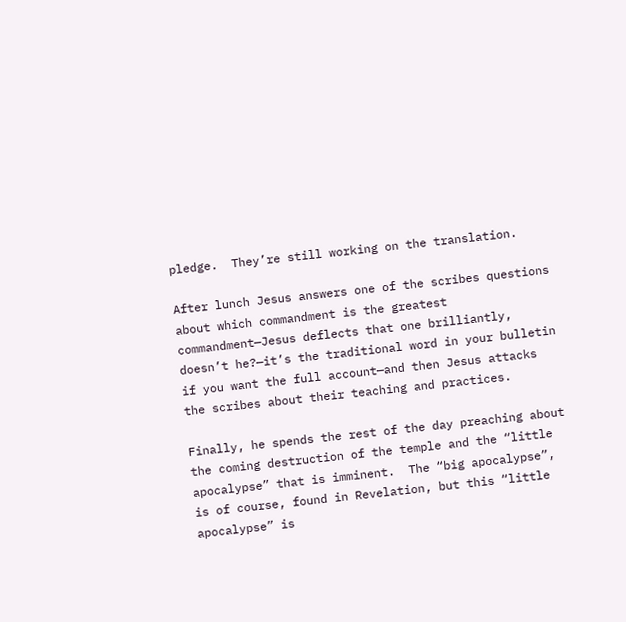pledge.  They’re still working on the translation.

After lunch Jesus answers one of the scribes questions about which commandment is the greatest commandment—Jesus deflects that one brilliantly, doesn’t he?—it’s the traditional word in your bulletin if you want the full account—and then Jesus attacks the scribes about their teaching and practices.

Finally, he spends the rest of the day preaching about the coming destruction of the temple and the “little apocalypse” that is imminent.  The “big apocalypse”, is of course, found in Revelation, but this “little apocalypse” is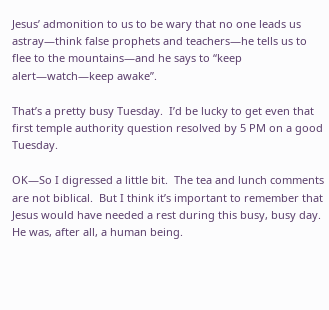Jesus’ admonition to us to be wary that no one leads us astray—think false prophets and teachers—he tells us to flee to the mountains—and he says to “keep alert—watch—keep awake”.

That’s a pretty busy Tuesday.  I’d be lucky to get even that first temple authority question resolved by 5 PM on a good Tuesday.

OK—So I digressed a little bit.  The tea and lunch comments are not biblical.  But I think it’s important to remember that Jesus would have needed a rest during this busy, busy day.  He was, after all, a human being.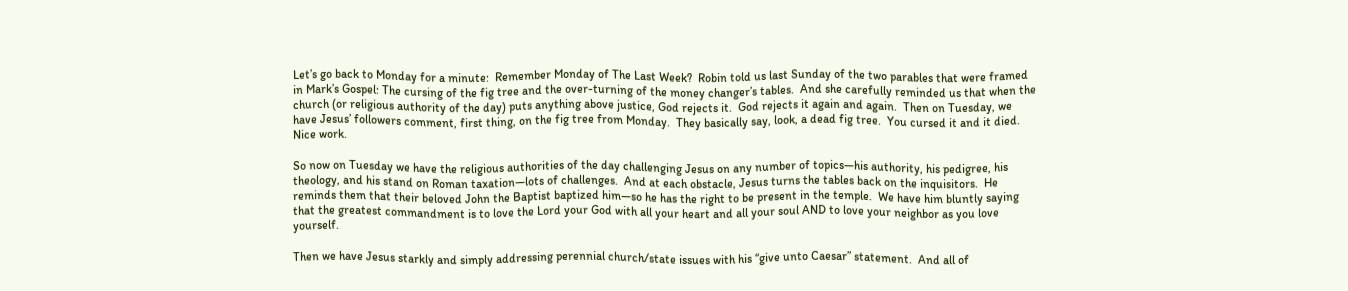Let’s go back to Monday for a minute:  Remember Monday of The Last Week?  Robin told us last Sunday of the two parables that were framed in Mark’s Gospel: The cursing of the fig tree and the over-turning of the money changer’s tables.  And she carefully reminded us that when the church (or religious authority of the day) puts anything above justice, God rejects it.  God rejects it again and again.  Then on Tuesday, we have Jesus’ followers comment, first thing, on the fig tree from Monday.  They basically say, look, a dead fig tree.  You cursed it and it died.  Nice work.

So now on Tuesday we have the religious authorities of the day challenging Jesus on any number of topics—his authority, his pedigree, his theology, and his stand on Roman taxation—lots of challenges.  And at each obstacle, Jesus turns the tables back on the inquisitors.  He reminds them that their beloved John the Baptist baptized him—so he has the right to be present in the temple.  We have him bluntly saying that the greatest commandment is to love the Lord your God with all your heart and all your soul AND to love your neighbor as you love yourself.

Then we have Jesus starkly and simply addressing perennial church/state issues with his “give unto Caesar” statement.  And all of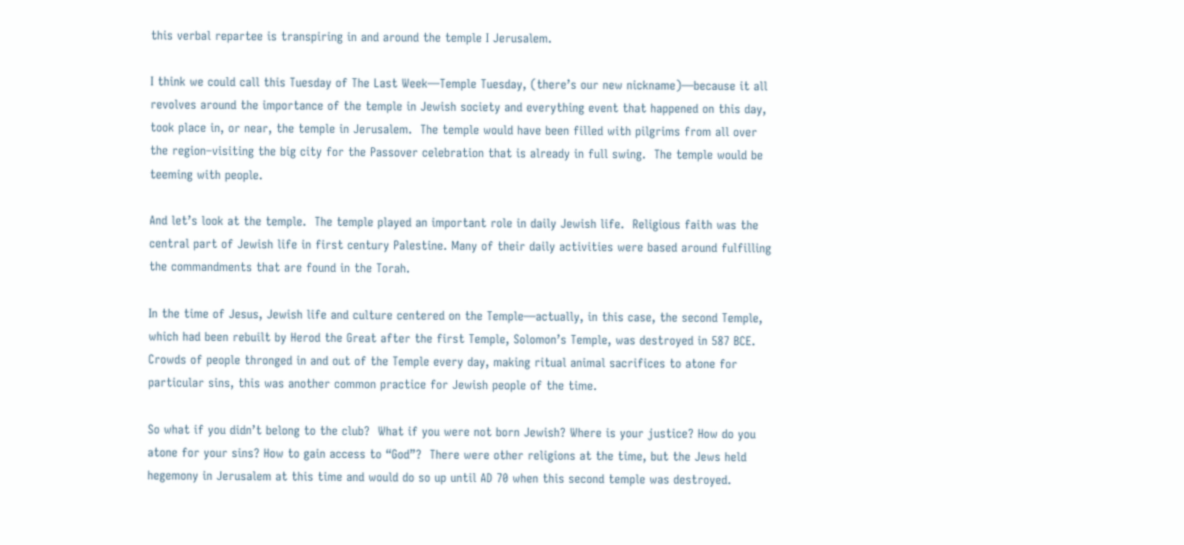this verbal repartee is transpiring in and around the temple I Jerusalem.

I think we could call this Tuesday of The Last Week—Temple Tuesday, (there’s our new nickname)—because it all revolves around the importance of the temple in Jewish society and everything event that happened on this day, took place in, or near, the temple in Jerusalem.  The temple would have been filled with pilgrims from all over the region–visiting the big city for the Passover celebration that is already in full swing.  The temple would be teeming with people.

And let’s look at the temple.  The temple played an important role in daily Jewish life.  Religious faith was the central part of Jewish life in first century Palestine. Many of their daily activities were based around fulfilling the commandments that are found in the Torah.

In the time of Jesus, Jewish life and culture centered on the Temple—actually, in this case, the second Temple, which had been rebuilt by Herod the Great after the first Temple, Solomon’s Temple, was destroyed in 587 BCE. Crowds of people thronged in and out of the Temple every day, making ritual animal sacrifices to atone for particular sins, this was another common practice for Jewish people of the time.

So what if you didn’t belong to the club?  What if you were not born Jewish? Where is your justice? How do you atone for your sins? How to gain access to “God”?  There were other religions at the time, but the Jews held hegemony in Jerusalem at this time and would do so up until AD 70 when this second temple was destroyed.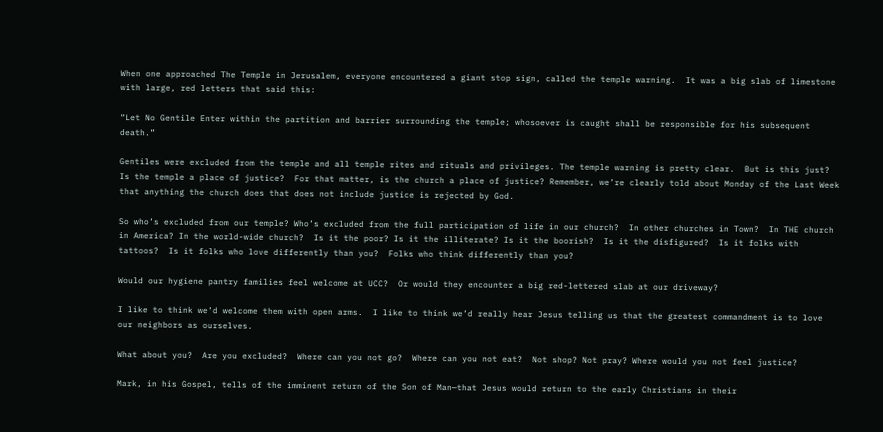When one approached The Temple in Jerusalem, everyone encountered a giant stop sign, called the temple warning.  It was a big slab of limestone with large, red letters that said this:

“Let No Gentile Enter within the partition and barrier surrounding the temple; whosoever is caught shall be responsible for his subsequent death.”

Gentiles were excluded from the temple and all temple rites and rituals and privileges. The temple warning is pretty clear.  But is this just?   Is the temple a place of justice?  For that matter, is the church a place of justice? Remember, we’re clearly told about Monday of the Last Week that anything the church does that does not include justice is rejected by God.

So who’s excluded from our temple? Who’s excluded from the full participation of life in our church?  In other churches in Town?  In THE church in America? In the world-wide church?  Is it the poor? Is it the illiterate? Is it the boorish?  Is it the disfigured?  Is it folks with tattoos?  Is it folks who love differently than you?  Folks who think differently than you?

Would our hygiene pantry families feel welcome at UCC?  Or would they encounter a big red-lettered slab at our driveway?

I like to think we’d welcome them with open arms.  I like to think we’d really hear Jesus telling us that the greatest commandment is to love our neighbors as ourselves.

What about you?  Are you excluded?  Where can you not go?  Where can you not eat?  Not shop? Not pray? Where would you not feel justice?

Mark, in his Gospel, tells of the imminent return of the Son of Man—that Jesus would return to the early Christians in their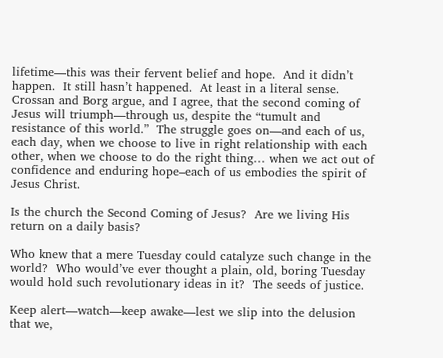lifetime—this was their fervent belief and hope.  And it didn’t happen.  It still hasn’t happened.  At least in a literal sense.  Crossan and Borg argue, and I agree, that the second coming of Jesus will triumph—through us, despite the “tumult and resistance of this world.”  The struggle goes on—and each of us, each day, when we choose to live in right relationship with each other, when we choose to do the right thing… when we act out of confidence and enduring hope–each of us embodies the spirit of Jesus Christ.

Is the church the Second Coming of Jesus?  Are we living His return on a daily basis?

Who knew that a mere Tuesday could catalyze such change in the world?  Who would’ve ever thought a plain, old, boring Tuesday would hold such revolutionary ideas in it?  The seeds of justice.

Keep alert—watch—keep awake—lest we slip into the delusion that we,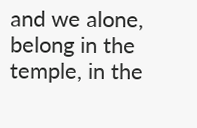and we alone, belong in the temple, in the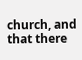church, and that there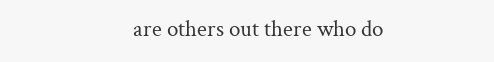are others out there who do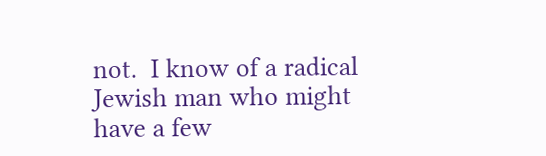not.  I know of a radical Jewish man who might have a few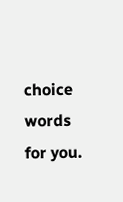choice words for you.